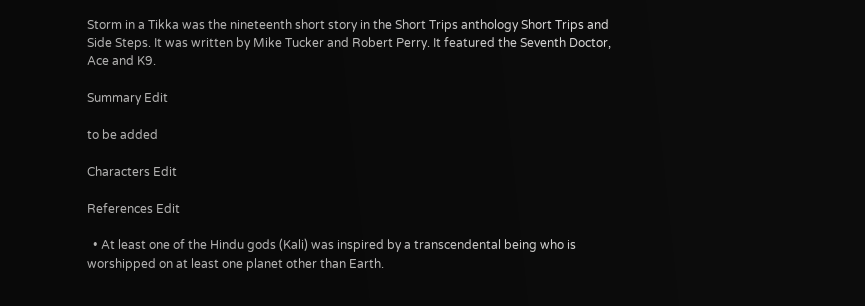Storm in a Tikka was the nineteenth short story in the Short Trips anthology Short Trips and Side Steps. It was written by Mike Tucker and Robert Perry. It featured the Seventh Doctor, Ace and K9.

Summary Edit

to be added

Characters Edit

References Edit

  • At least one of the Hindu gods (Kali) was inspired by a transcendental being who is worshipped on at least one planet other than Earth.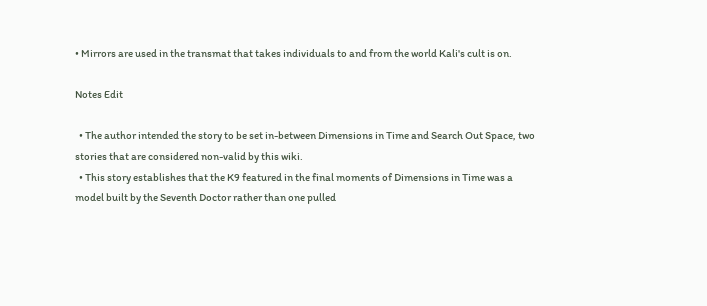• Mirrors are used in the transmat that takes individuals to and from the world Kali's cult is on.

Notes Edit

  • The author intended the story to be set in-between Dimensions in Time and Search Out Space, two stories that are considered non-valid by this wiki.
  • This story establishes that the K9 featured in the final moments of Dimensions in Time was a model built by the Seventh Doctor rather than one pulled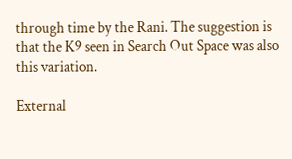through time by the Rani. The suggestion is that the K9 seen in Search Out Space was also this variation.

External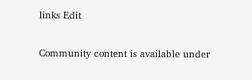links Edit

Community content is available under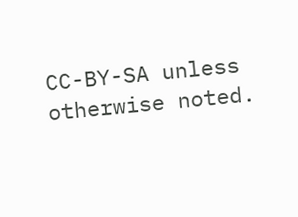CC-BY-SA unless otherwise noted.